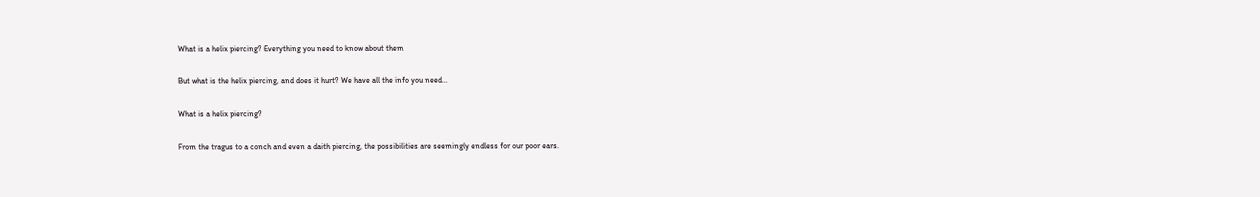What is a helix piercing? Everything you need to know about them

But what is the helix piercing, and does it hurt? We have all the info you need…

What is a helix piercing?

From the tragus to a conch and even a daith piercing, the possibilities are seemingly endless for our poor ears.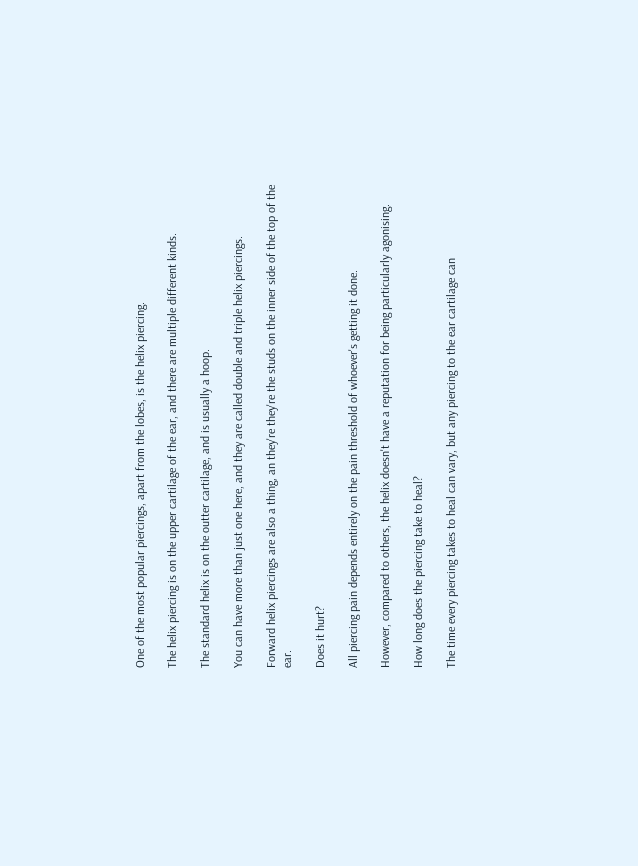One of the most popular piercings, apart from the lobes, is the helix piercing.

The helix piercing is on the upper cartilage of the ear, and there are multiple different kinds.

The standard helix is on the outter cartilage, and is usually a hoop.

You can have more than just one here, and they are called double and triple helix piercings.

Forward helix piercings are also a thing, an they're they're the studs on the inner side of the top of the ear.

Does it hurt?

All piercing pain depends entirely on the pain threshold of whoever's getting it done.

However, compared to others, the helix doesn't have a reputation for being particularly agonising.

How long does the piercing take to heal?

The time every piercing takes to heal can vary, but any piercing to the ear cartilage can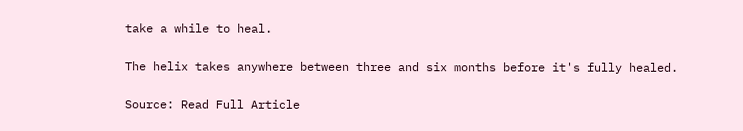take a while to heal.

The helix takes anywhere between three and six months before it's fully healed.

Source: Read Full Article